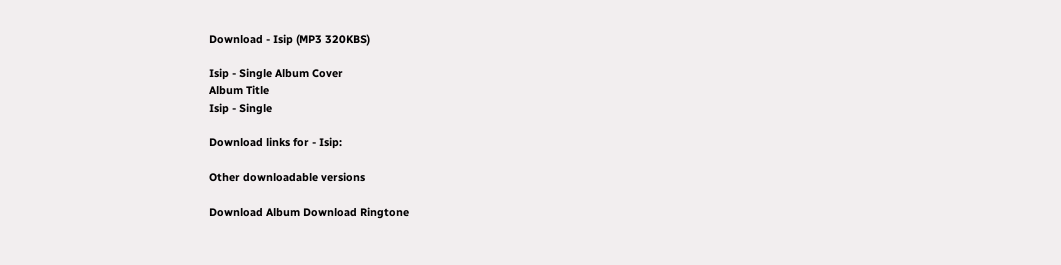Download - Isip (MP3 320KBS)

Isip - Single Album Cover
Album Title
Isip - Single

Download links for - Isip:

Other downloadable versions

Download Album Download Ringtone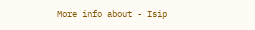More info about - Isip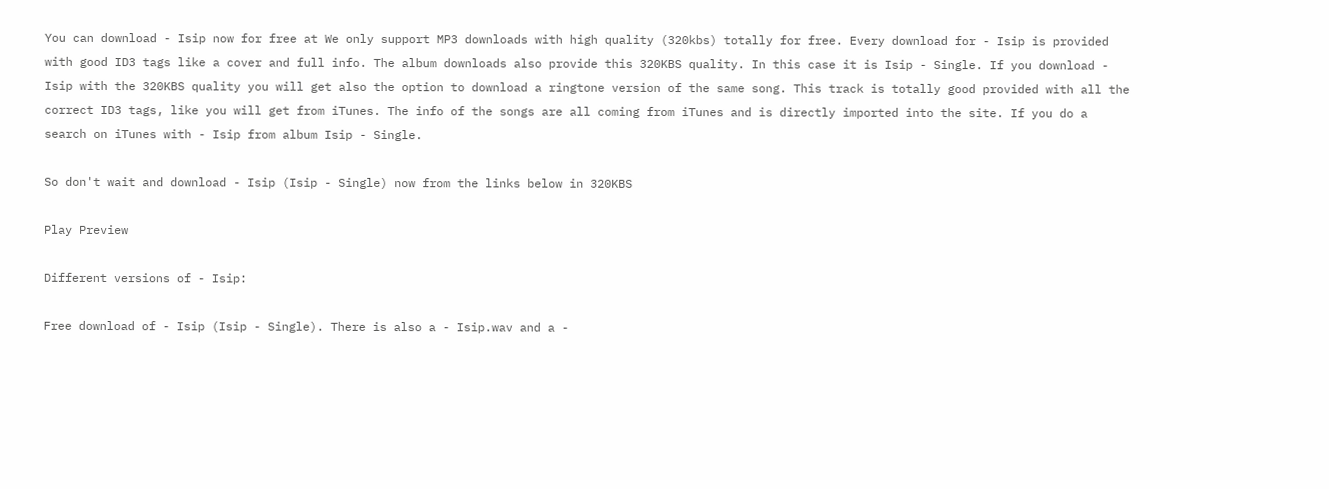You can download - Isip now for free at We only support MP3 downloads with high quality (320kbs) totally for free. Every download for - Isip is provided with good ID3 tags like a cover and full info. The album downloads also provide this 320KBS quality. In this case it is Isip - Single. If you download - Isip with the 320KBS quality you will get also the option to download a ringtone version of the same song. This track is totally good provided with all the correct ID3 tags, like you will get from iTunes. The info of the songs are all coming from iTunes and is directly imported into the site. If you do a search on iTunes with - Isip from album Isip - Single.

So don't wait and download - Isip (Isip - Single) now from the links below in 320KBS

Play Preview

Different versions of - Isip:

Free download of - Isip (Isip - Single). There is also a - Isip.wav and a -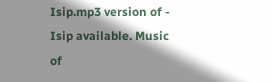Isip.mp3 version of - Isip available. Music of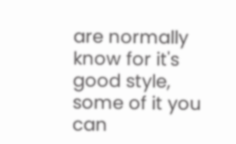are normally know for it's good style, some of it you can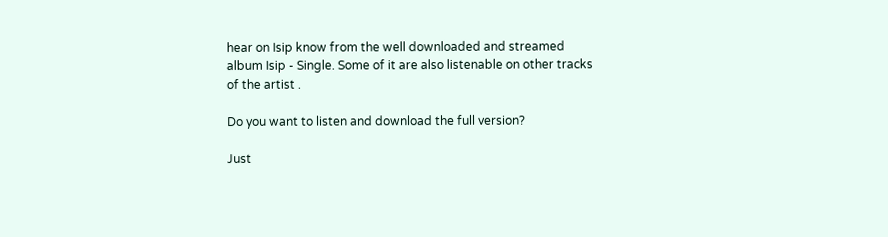hear on Isip know from the well downloaded and streamed album Isip - Single. Some of it are also listenable on other tracks of the artist .

Do you want to listen and download the full version?

Just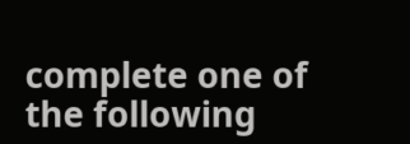complete one of the following